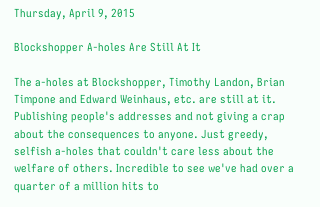Thursday, April 9, 2015

Blockshopper A-holes Are Still At It

The a-holes at Blockshopper, Timothy Landon, Brian Timpone and Edward Weinhaus, etc. are still at it. Publishing people's addresses and not giving a crap about the consequences to anyone. Just greedy, selfish a-holes that couldn't care less about the welfare of others. Incredible to see we've had over a quarter of a million hits to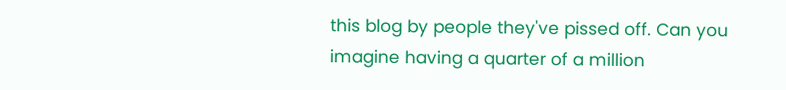this blog by people they've pissed off. Can you imagine having a quarter of a million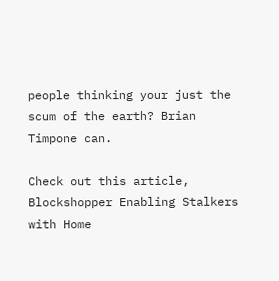people thinking your just the scum of the earth? Brian Timpone can.

Check out this article, Blockshopper Enabling Stalkers with Home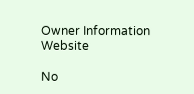Owner Information Website

No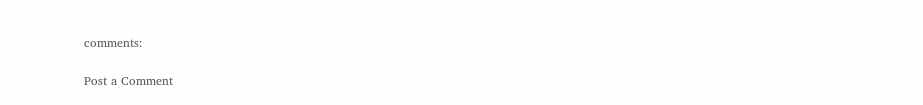comments:

Post a Comment